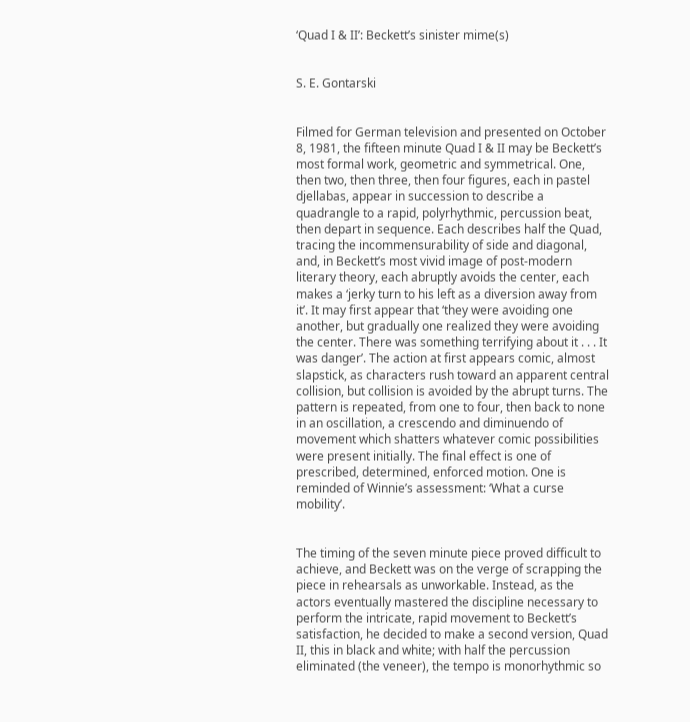‘Quad I & II’: Beckett’s sinister mime(s)


S. E. Gontarski


Filmed for German television and presented on October 8, 1981, the fifteen minute Quad I & II may be Beckett’s most formal work, geometric and symmetrical. One, then two, then three, then four figures, each in pastel djellabas, appear in succession to describe a quadrangle to a rapid, polyrhythmic, percussion beat, then depart in sequence. Each describes half the Quad, tracing the incommensurability of side and diagonal, and, in Beckett’s most vivid image of post‑modern literary theory, each abruptly avoids the center, each makes a ‘jerky turn to his left as a diversion away from it’. It may first appear that ‘they were avoiding one another, but gradually one realized they were avoiding the center. There was something terrifying about it . . . It was danger’. The action at first appears comic, almost slapstick, as characters rush toward an apparent central collision, but collision is avoided by the abrupt turns. The pattern is repeated, from one to four, then back to none in an oscillation, a crescendo and diminuendo of movement which shatters whatever comic possibilities were present initially. The final effect is one of prescribed, determined, enforced motion. One is reminded of Winnie’s assessment: ‘What a curse mobility’.


The timing of the seven minute piece proved difficult to achieve, and Beckett was on the verge of scrapping the piece in rehearsals as unworkable. Instead, as the actors eventually mastered the discipline necessary to perform the intricate, rapid movement to Beckett’s satisfaction, he decided to make a second version, Quad II, this in black and white; with half the percussion eliminated (the veneer), the tempo is monorhythmic so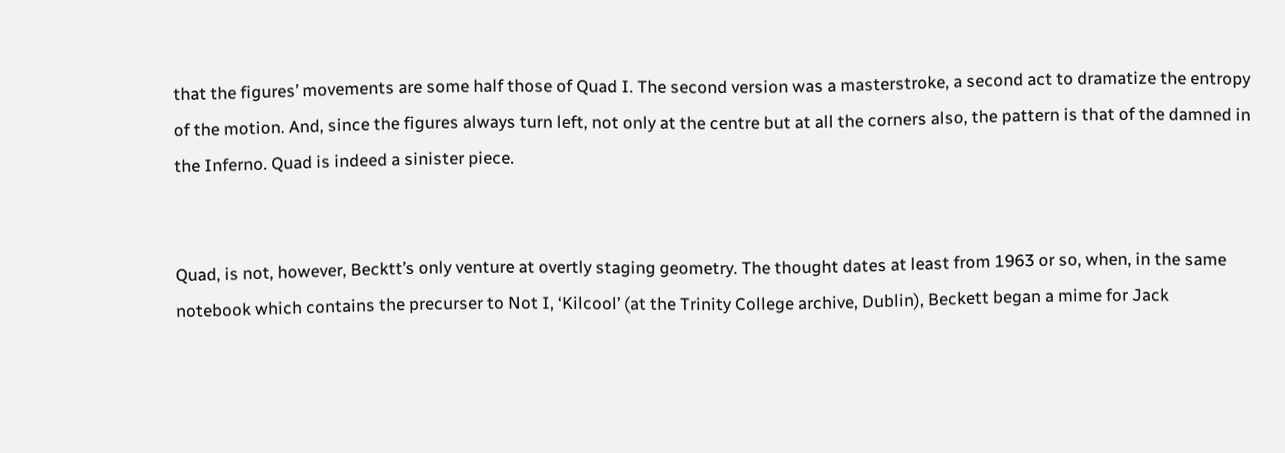that the figures’ movements are some half those of Quad I. The second version was a masterstroke, a second act to dramatize the entropy of the motion. And, since the figures always turn left, not only at the centre but at all the corners also, the pattern is that of the damned in the Inferno. Quad is indeed a sinister piece.


Quad, is not, however, Becktt’s only venture at overtly staging geometry. The thought dates at least from 1963 or so, when, in the same notebook which contains the precurser to Not I, ‘Kilcool’ (at the Trinity College archive, Dublin), Beckett began a mime for Jack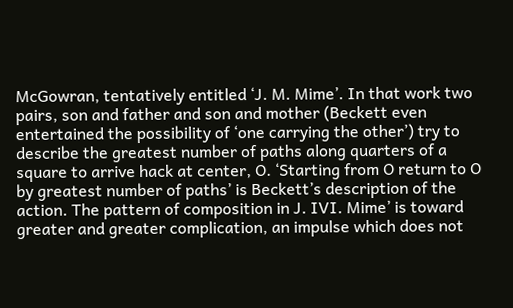McGowran, tentatively entitled ‘J. M. Mime’. In that work two pairs, son and father and son and mother (Beckett even entertained the possibility of ‘one carrying the other’) try to describe the greatest number of paths along quarters of a square to arrive hack at center, O. ‘Starting from O return to O by greatest number of paths’ is Beckett’s description of the action. The pattern of composition in J. IVI. Mime’ is toward greater and greater complication, an impulse which does not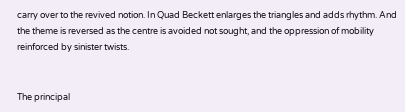carry over to the revived notion. In Quad Beckett enlarges the triangles and adds rhythm. And the theme is reversed as the centre is avoided not sought, and the oppression of mobility reinforced by sinister twists.


The principal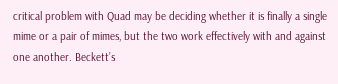critical problem with Quad may be deciding whether it is finally a single mime or a pair of mimes, but the two work effectively with and against one another. Beckett’s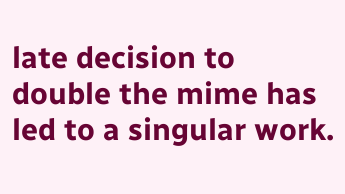late decision to double the mime has led to a singular work.